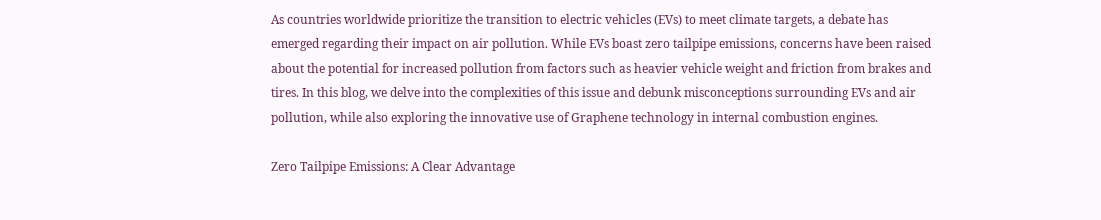As countries worldwide prioritize the transition to electric vehicles (EVs) to meet climate targets, a debate has emerged regarding their impact on air pollution. While EVs boast zero tailpipe emissions, concerns have been raised about the potential for increased pollution from factors such as heavier vehicle weight and friction from brakes and tires. In this blog, we delve into the complexities of this issue and debunk misconceptions surrounding EVs and air pollution, while also exploring the innovative use of Graphene technology in internal combustion engines.

Zero Tailpipe Emissions: A Clear Advantage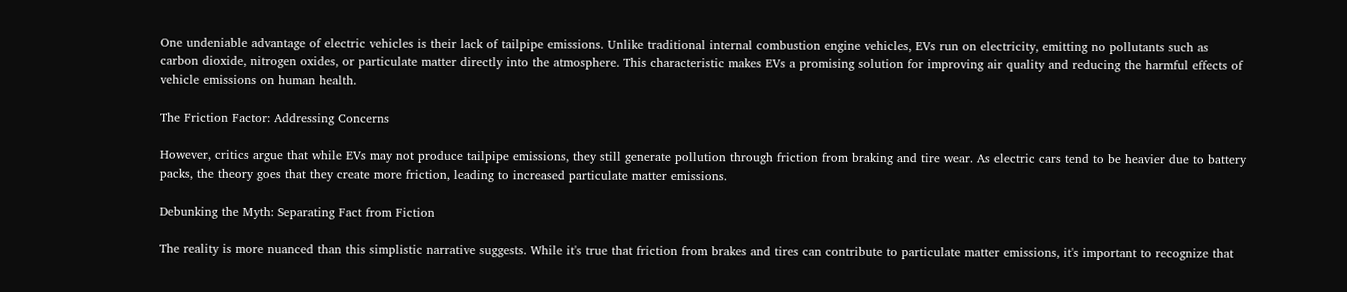One undeniable advantage of electric vehicles is their lack of tailpipe emissions. Unlike traditional internal combustion engine vehicles, EVs run on electricity, emitting no pollutants such as carbon dioxide, nitrogen oxides, or particulate matter directly into the atmosphere. This characteristic makes EVs a promising solution for improving air quality and reducing the harmful effects of vehicle emissions on human health.

The Friction Factor: Addressing Concerns

However, critics argue that while EVs may not produce tailpipe emissions, they still generate pollution through friction from braking and tire wear. As electric cars tend to be heavier due to battery packs, the theory goes that they create more friction, leading to increased particulate matter emissions.

Debunking the Myth: Separating Fact from Fiction

The reality is more nuanced than this simplistic narrative suggests. While it's true that friction from brakes and tires can contribute to particulate matter emissions, it's important to recognize that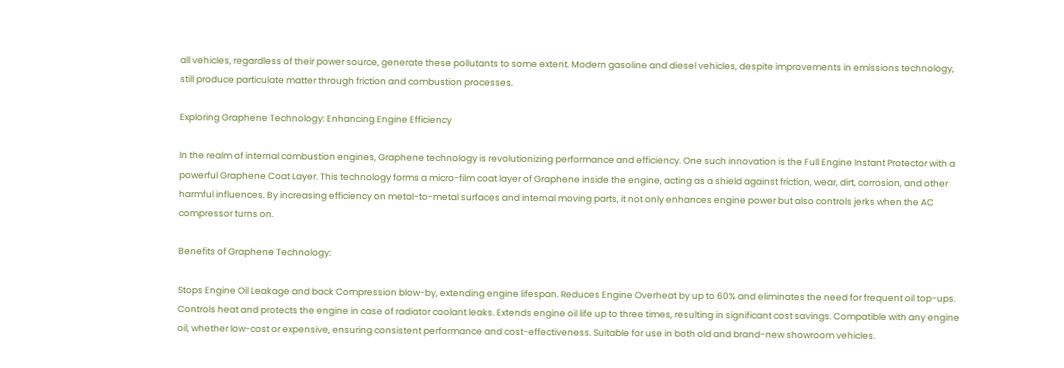all vehicles, regardless of their power source, generate these pollutants to some extent. Modern gasoline and diesel vehicles, despite improvements in emissions technology, still produce particulate matter through friction and combustion processes.

Exploring Graphene Technology: Enhancing Engine Efficiency

In the realm of internal combustion engines, Graphene technology is revolutionizing performance and efficiency. One such innovation is the Full Engine Instant Protector with a powerful Graphene Coat Layer. This technology forms a micro-film coat layer of Graphene inside the engine, acting as a shield against friction, wear, dirt, corrosion, and other harmful influences. By increasing efficiency on metal-to-metal surfaces and internal moving parts, it not only enhances engine power but also controls jerks when the AC compressor turns on.

Benefits of Graphene Technology:

Stops Engine Oil Leakage and back Compression blow-by, extending engine lifespan. Reduces Engine Overheat by up to 60% and eliminates the need for frequent oil top-ups. Controls heat and protects the engine in case of radiator coolant leaks. Extends engine oil life up to three times, resulting in significant cost savings. Compatible with any engine oil, whether low-cost or expensive, ensuring consistent performance and cost-effectiveness. Suitable for use in both old and brand-new showroom vehicles.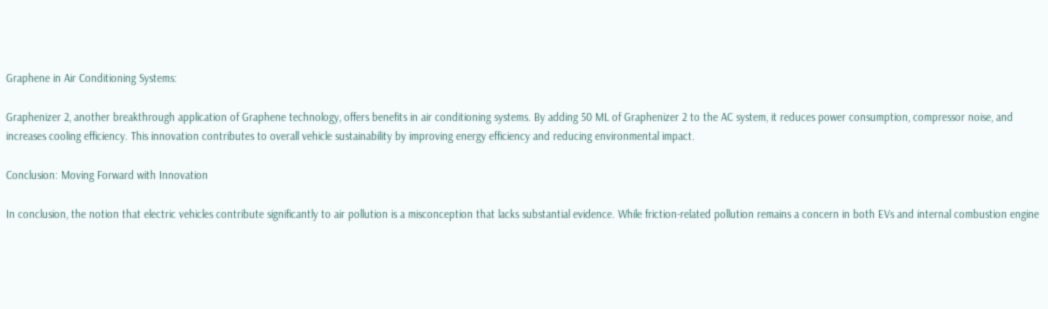Graphene in Air Conditioning Systems:

Graphenizer 2, another breakthrough application of Graphene technology, offers benefits in air conditioning systems. By adding 50 ML of Graphenizer 2 to the AC system, it reduces power consumption, compressor noise, and increases cooling efficiency. This innovation contributes to overall vehicle sustainability by improving energy efficiency and reducing environmental impact.

Conclusion: Moving Forward with Innovation

In conclusion, the notion that electric vehicles contribute significantly to air pollution is a misconception that lacks substantial evidence. While friction-related pollution remains a concern in both EVs and internal combustion engine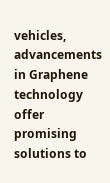vehicles, advancements in Graphene technology offer promising solutions to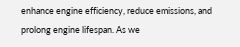enhance engine efficiency, reduce emissions, and prolong engine lifespan. As we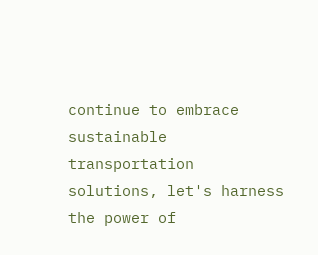continue to embrace sustainable transportation solutions, let's harness the power of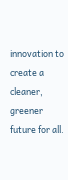innovation to create a cleaner, greener future for all.